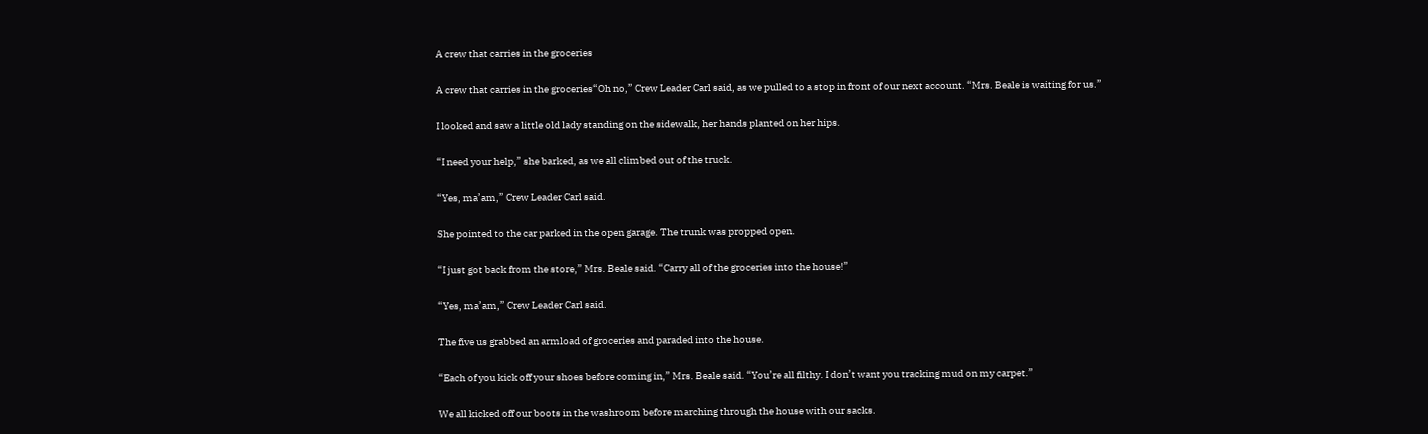A crew that carries in the groceries

A crew that carries in the groceries“Oh no,” Crew Leader Carl said, as we pulled to a stop in front of our next account. “Mrs. Beale is waiting for us.”

I looked and saw a little old lady standing on the sidewalk, her hands planted on her hips.

“I need your help,” she barked, as we all climbed out of the truck.

“Yes, ma’am,” Crew Leader Carl said.

She pointed to the car parked in the open garage. The trunk was propped open.

“I just got back from the store,” Mrs. Beale said. “Carry all of the groceries into the house!”

“Yes, ma’am,” Crew Leader Carl said.

The five us grabbed an armload of groceries and paraded into the house.

“Each of you kick off your shoes before coming in,” Mrs. Beale said. “You’re all filthy. I don’t want you tracking mud on my carpet.”

We all kicked off our boots in the washroom before marching through the house with our sacks.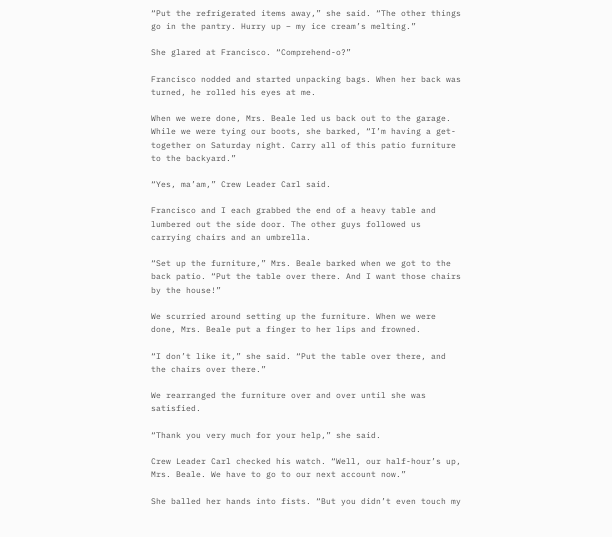“Put the refrigerated items away,” she said. “The other things go in the pantry. Hurry up – my ice cream’s melting.”

She glared at Francisco. “Comprehend-o?”

Francisco nodded and started unpacking bags. When her back was turned, he rolled his eyes at me.

When we were done, Mrs. Beale led us back out to the garage. While we were tying our boots, she barked, “I’m having a get-together on Saturday night. Carry all of this patio furniture to the backyard.”

“Yes, ma’am,” Crew Leader Carl said.

Francisco and I each grabbed the end of a heavy table and lumbered out the side door. The other guys followed us carrying chairs and an umbrella.

“Set up the furniture,” Mrs. Beale barked when we got to the back patio. “Put the table over there. And I want those chairs by the house!”

We scurried around setting up the furniture. When we were done, Mrs. Beale put a finger to her lips and frowned.

“I don’t like it,” she said. “Put the table over there, and the chairs over there.”

We rearranged the furniture over and over until she was satisfied.

“Thank you very much for your help,” she said.

Crew Leader Carl checked his watch. “Well, our half-hour’s up, Mrs. Beale. We have to go to our next account now.”

She balled her hands into fists. “But you didn’t even touch my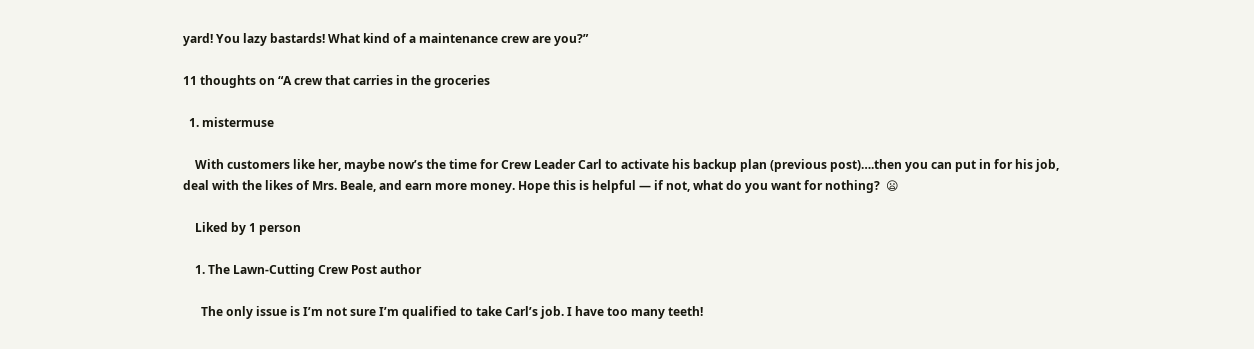yard! You lazy bastards! What kind of a maintenance crew are you?”

11 thoughts on “A crew that carries in the groceries

  1. mistermuse

    With customers like her, maybe now’s the time for Crew Leader Carl to activate his backup plan (previous post)….then you can put in for his job, deal with the likes of Mrs. Beale, and earn more money. Hope this is helpful — if not, what do you want for nothing?  😦

    Liked by 1 person

    1. The Lawn-Cutting Crew Post author

      The only issue is I’m not sure I’m qualified to take Carl’s job. I have too many teeth!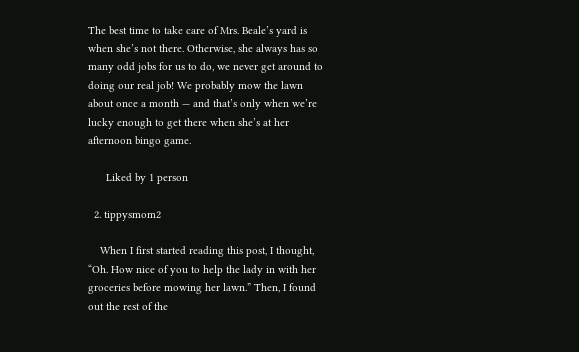The best time to take care of Mrs. Beale’s yard is when she’s not there. Otherwise, she always has so many odd jobs for us to do, we never get around to doing our real job! We probably mow the lawn about once a month — and that’s only when we’re lucky enough to get there when she’s at her afternoon bingo game.

      Liked by 1 person

  2. tippysmom2

    When I first started reading this post, I thought, “Oh. How nice of you to help the lady in with her groceries before mowing her lawn.” Then, I found out the rest of the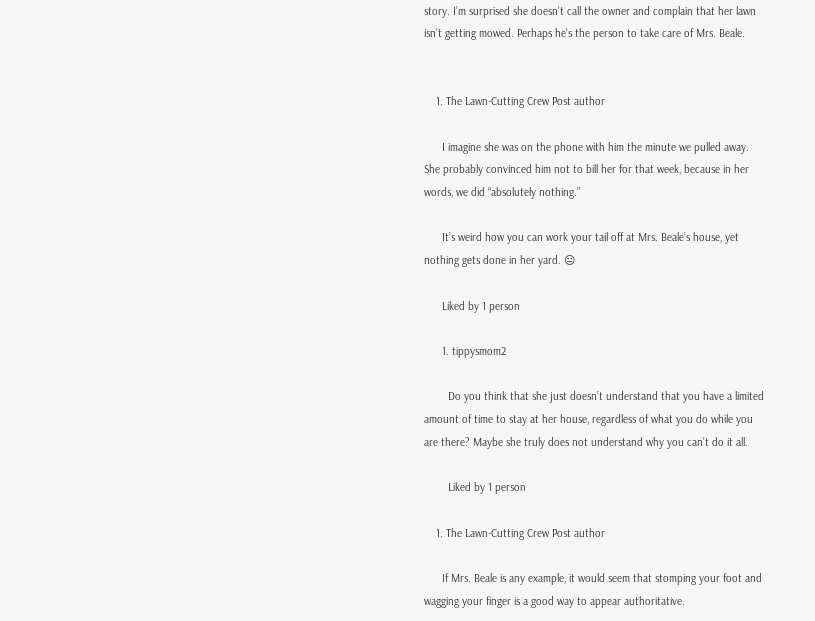story. I’m surprised she doesn’t call the owner and complain that her lawn isn’t getting mowed. Perhaps he’s the person to take care of Mrs. Beale.


    1. The Lawn-Cutting Crew Post author

      I imagine she was on the phone with him the minute we pulled away. She probably convinced him not to bill her for that week, because in her words, we did “absolutely nothing.”

      It’s weird how you can work your tail off at Mrs. Beale’s house, yet nothing gets done in her yard. 😐

      Liked by 1 person

      1. tippysmom2

        Do you think that she just doesn’t understand that you have a limited amount of time to stay at her house, regardless of what you do while you are there? Maybe she truly does not understand why you can’t do it all.

        Liked by 1 person

    1. The Lawn-Cutting Crew Post author

      If Mrs. Beale is any example, it would seem that stomping your foot and wagging your finger is a good way to appear authoritative.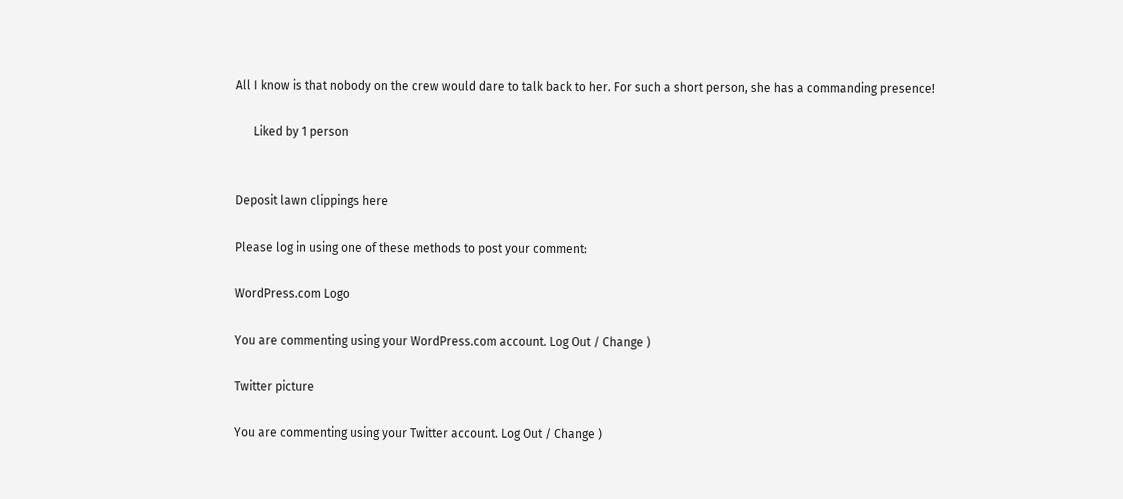All I know is that nobody on the crew would dare to talk back to her. For such a short person, she has a commanding presence!

      Liked by 1 person


Deposit lawn clippings here

Please log in using one of these methods to post your comment:

WordPress.com Logo

You are commenting using your WordPress.com account. Log Out / Change )

Twitter picture

You are commenting using your Twitter account. Log Out / Change )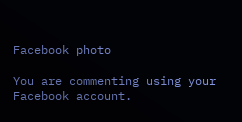Facebook photo

You are commenting using your Facebook account.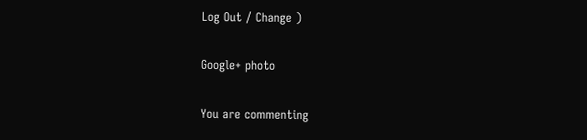Log Out / Change )

Google+ photo

You are commenting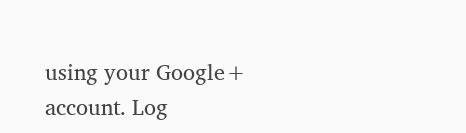using your Google+ account. Log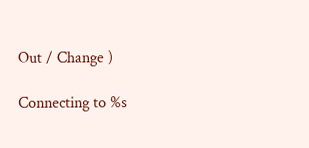Out / Change )

Connecting to %s